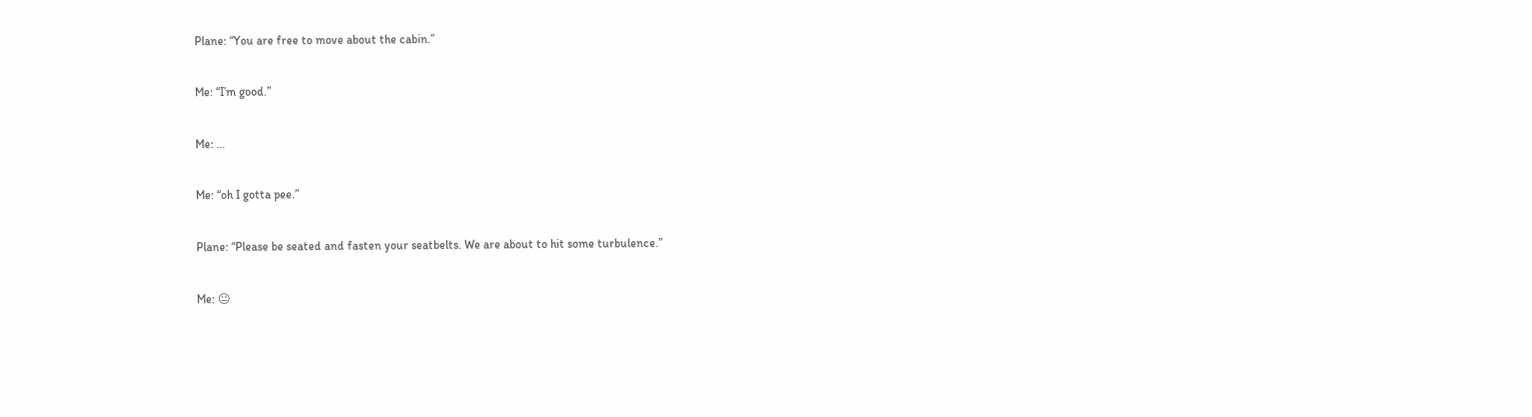Plane: “You are free to move about the cabin.”

Me: “I’m good.”

Me: …

Me: “oh I gotta pee.”

Plane: “Please be seated and fasten your seatbelts. We are about to hit some turbulence.”

Me: 😐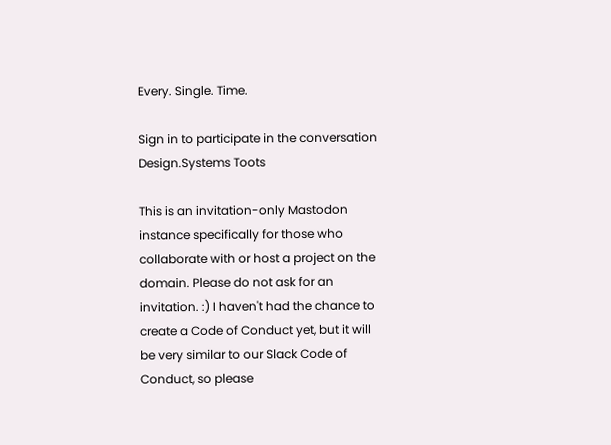Every. Single. Time.

Sign in to participate in the conversation
Design.Systems Toots

This is an invitation-only Mastodon instance specifically for those who collaborate with or host a project on the domain. Please do not ask for an invitation. :) I haven't had the chance to create a Code of Conduct yet, but it will be very similar to our Slack Code of Conduct, so please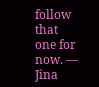follow that one for now. — Jina